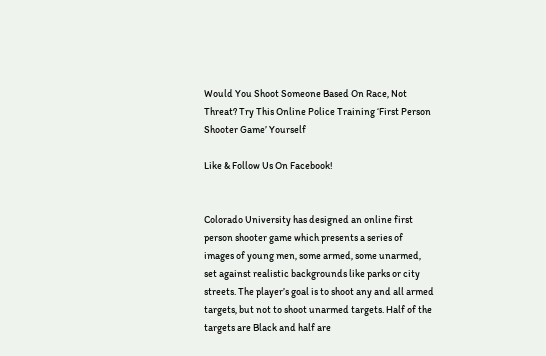Would You Shoot Someone Based On Race, Not Threat? Try This Online Police Training ‘First Person Shooter Game’ Yourself

Like & Follow Us On Facebook!


Colorado University has designed an online first person shooter game which presents a series of images of young men, some armed, some unarmed, set against realistic backgrounds like parks or city streets. The player’s goal is to shoot any and all armed targets, but not to shoot unarmed targets. Half of the targets are Black and half are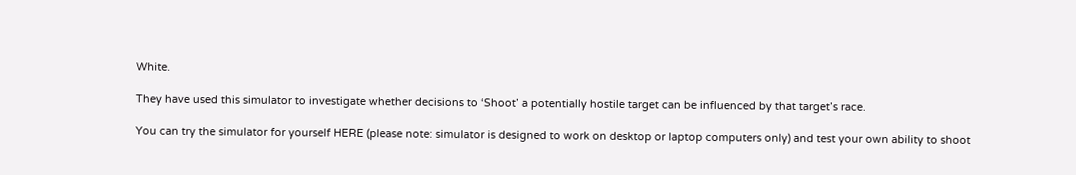White.

They have used this simulator to investigate whether decisions to ‘Shoot’ a potentially hostile target can be influenced by that target’s race.

You can try the simulator for yourself HERE (please note: simulator is designed to work on desktop or laptop computers only) and test your own ability to shoot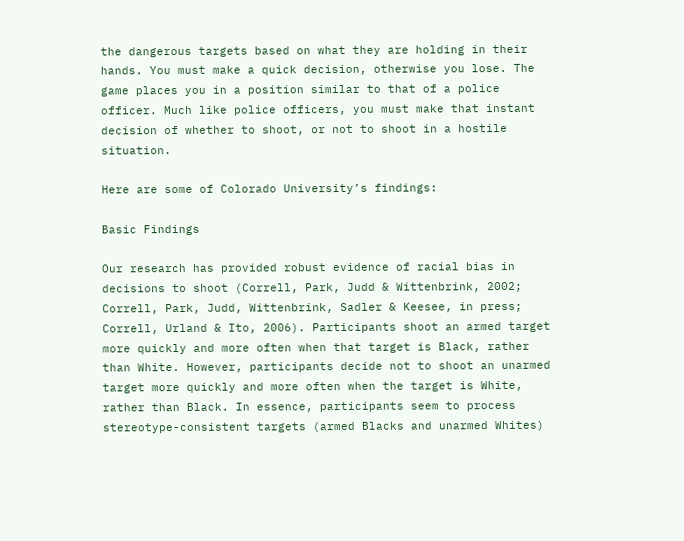the dangerous targets based on what they are holding in their hands. You must make a quick decision, otherwise you lose. The game places you in a position similar to that of a police officer. Much like police officers, you must make that instant decision of whether to shoot, or not to shoot in a hostile situation.

Here are some of Colorado University’s findings:

Basic Findings

Our research has provided robust evidence of racial bias in decisions to shoot (Correll, Park, Judd & Wittenbrink, 2002; Correll, Park, Judd, Wittenbrink, Sadler & Keesee, in press; Correll, Urland & Ito, 2006). Participants shoot an armed target more quickly and more often when that target is Black, rather than White. However, participants decide not to shoot an unarmed target more quickly and more often when the target is White, rather than Black. In essence, participants seem to process stereotype-consistent targets (armed Blacks and unarmed Whites)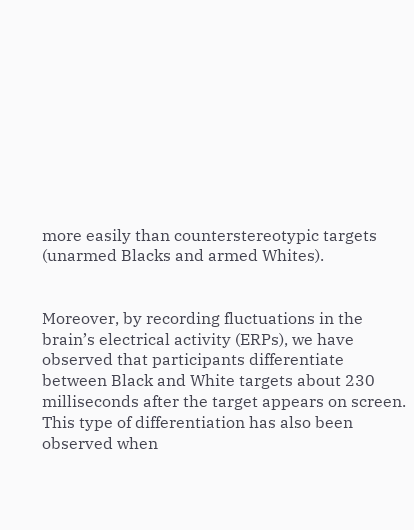more easily than counterstereotypic targets (unarmed Blacks and armed Whites).


Moreover, by recording fluctuations in the brain’s electrical activity (ERPs), we have observed that participants differentiate between Black and White targets about 230 milliseconds after the target appears on screen. This type of differentiation has also been observed when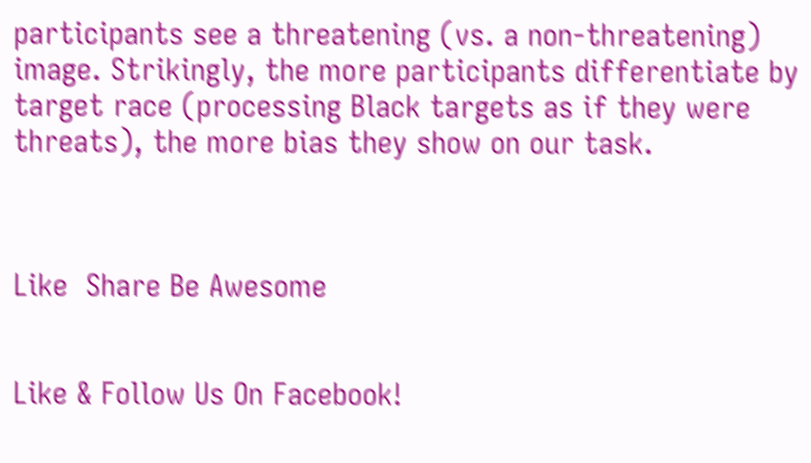participants see a threatening (vs. a non-threatening) image. Strikingly, the more participants differentiate by target race (processing Black targets as if they were threats), the more bias they show on our task.



Like  Share Be Awesome


Like & Follow Us On Facebook!